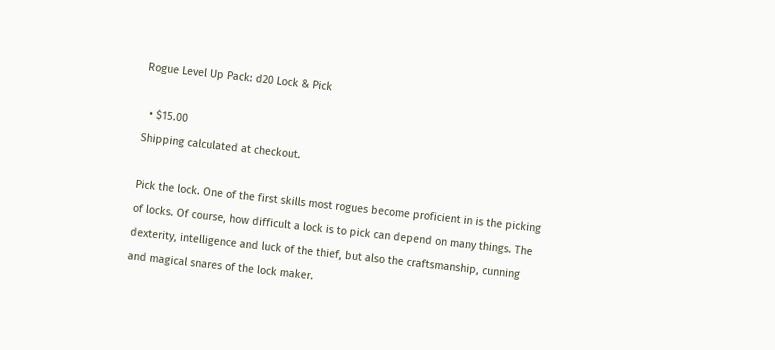Rogue Level Up Pack: d20 Lock & Pick

  • $15.00
Shipping calculated at checkout.

Pick the lock. One of the first skills most rogues become proficient in is the picking of locks. Of course, how difficult a lock is to pick can depend on many things. The dexterity, intelligence and luck of the thief, but also the craftsmanship, cunning and magical snares of the lock maker.